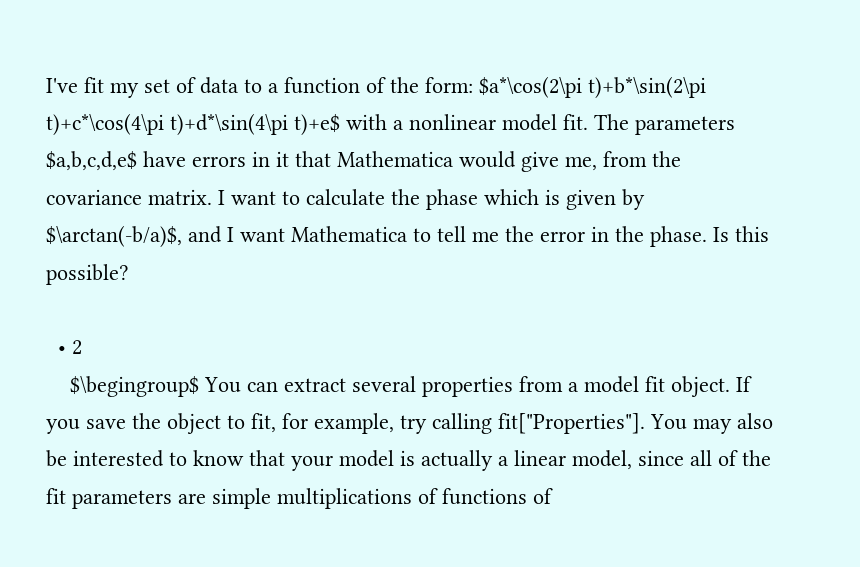I've fit my set of data to a function of the form: $a*\cos(2\pi t)+b*\sin(2\pi t)+c*\cos(4\pi t)+d*\sin(4\pi t)+e$ with a nonlinear model fit. The parameters $a,b,c,d,e$ have errors in it that Mathematica would give me, from the covariance matrix. I want to calculate the phase which is given by $\arctan(-b/a)$, and I want Mathematica to tell me the error in the phase. Is this possible?

  • 2
    $\begingroup$ You can extract several properties from a model fit object. If you save the object to fit, for example, try calling fit["Properties"]. You may also be interested to know that your model is actually a linear model, since all of the fit parameters are simple multiplications of functions of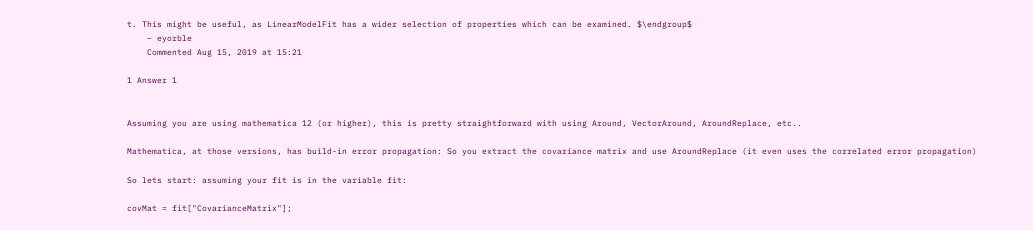t. This might be useful, as LinearModelFit has a wider selection of properties which can be examined. $\endgroup$
    – eyorble
    Commented Aug 15, 2019 at 15:21

1 Answer 1


Assuming you are using mathematica 12 (or higher), this is pretty straightforward with using Around, VectorAround, AroundReplace, etc..

Mathematica, at those versions, has build-in error propagation: So you extract the covariance matrix and use AroundReplace (it even uses the correlated error propagation)

So lets start: assuming your fit is in the variable fit:

covMat = fit["CovarianceMatrix"];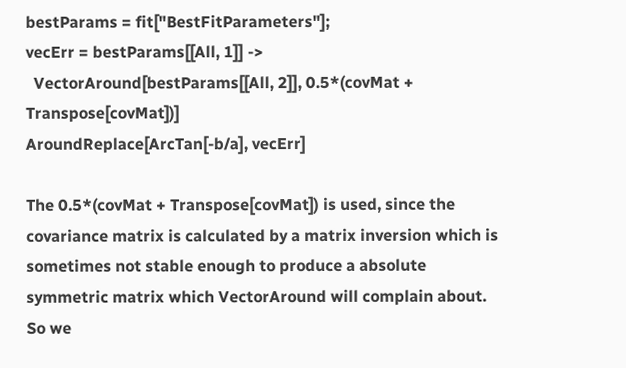bestParams = fit["BestFitParameters"];
vecErr = bestParams[[All, 1]] ->
  VectorAround[bestParams[[All, 2]], 0.5*(covMat + Transpose[covMat])]
AroundReplace[ArcTan[-b/a], vecErr]

The 0.5*(covMat + Transpose[covMat]) is used, since the covariance matrix is calculated by a matrix inversion which is sometimes not stable enough to produce a absolute symmetric matrix which VectorAround will complain about. So we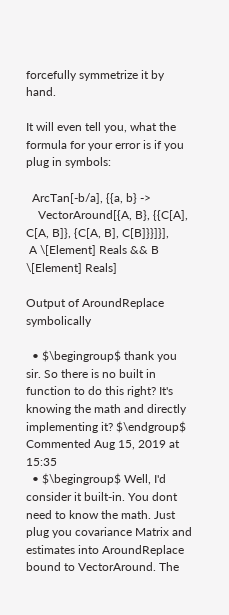forcefully symmetrize it by hand.

It will even tell you, what the formula for your error is if you plug in symbols:

  ArcTan[-b/a], {{a, b} ->
    VectorAround[{A, B}, {{C[A], C[A, B]}, {C[A, B], C[B]}}]}],
 A \[Element] Reals && B \[Element] Reals]

Output of AroundReplace symbolically

  • $\begingroup$ thank you sir. So there is no built in function to do this right? It's knowing the math and directly implementing it? $\endgroup$ Commented Aug 15, 2019 at 15:35
  • $\begingroup$ Well, I'd consider it built-in. You dont need to know the math. Just plug you covariance Matrix and estimates into AroundReplace bound to VectorAround. The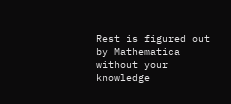Rest is figured out by Mathematica without your knowledge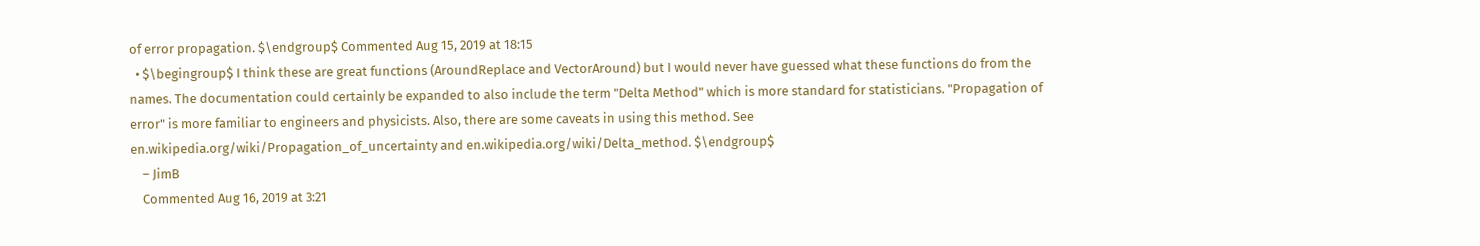of error propagation. $\endgroup$ Commented Aug 15, 2019 at 18:15
  • $\begingroup$ I think these are great functions (AroundReplace and VectorAround) but I would never have guessed what these functions do from the names. The documentation could certainly be expanded to also include the term "Delta Method" which is more standard for statisticians. "Propagation of error" is more familiar to engineers and physicists. Also, there are some caveats in using this method. See en.wikipedia.org/wiki/Propagation_of_uncertainty and en.wikipedia.org/wiki/Delta_method. $\endgroup$
    – JimB
    Commented Aug 16, 2019 at 3:21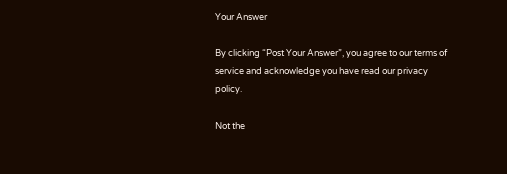Your Answer

By clicking “Post Your Answer”, you agree to our terms of service and acknowledge you have read our privacy policy.

Not the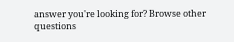answer you're looking for? Browse other questions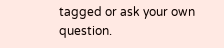tagged or ask your own question.